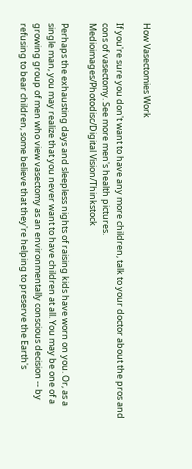How Vasectomies Work

If you're sure you don't want to have any more children, talk to your doctor about the pros and cons of vasectomy. See more men's health pictures.
Medioimages/Photodisc/Digital Vision/Thinkstock

Perhaps the exhausting days and sleepless nights of raising kids have worn on you. Or, as a single man, you may realize that you never want to have children at all. You may be one of a growing group of men who view vasectomy as an environmentally conscious decision -- by refusing to bear children, some believe that they're helping to preserve the Earth's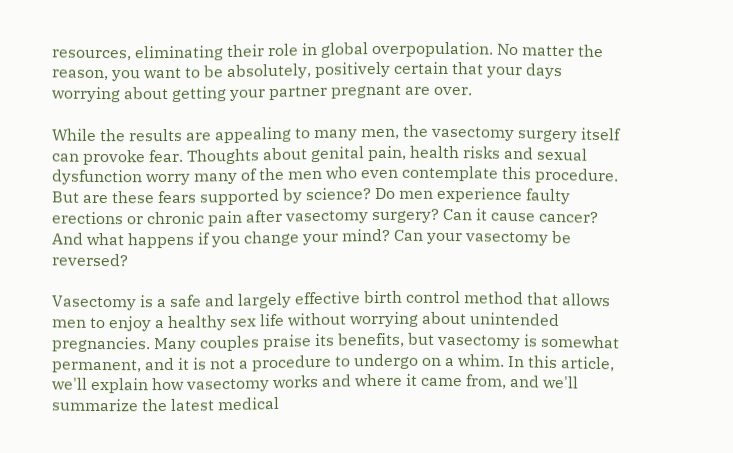resources, eliminating their role in global overpopulation. No matter the reason, you want to be absolutely, positively certain that your days worrying about getting your partner pregnant are over.

While the results are appealing to many men, the vasectomy surgery itself can provoke fear. Thoughts about genital pain, health risks and sexual dysfunction worry many of the men who even contemplate this procedure. But are these fears supported by science? Do men experience faulty erections or chronic pain after vasectomy surgery? Can it cause cancer? And what happens if you change your mind? Can your vasectomy be reversed?

Vasectomy is a safe and largely effective birth control method that allows men to enjoy a healthy sex life without worrying about unintended pregnancies. Many couples praise its benefits, but vasectomy is somewhat permanent, and it is not a procedure to undergo on a whim. In this article, we'll explain how vasectomy works and where it came from, and we'll summarize the latest medical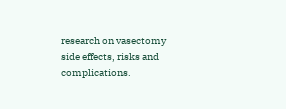research on vasectomy side effects, risks and complications.